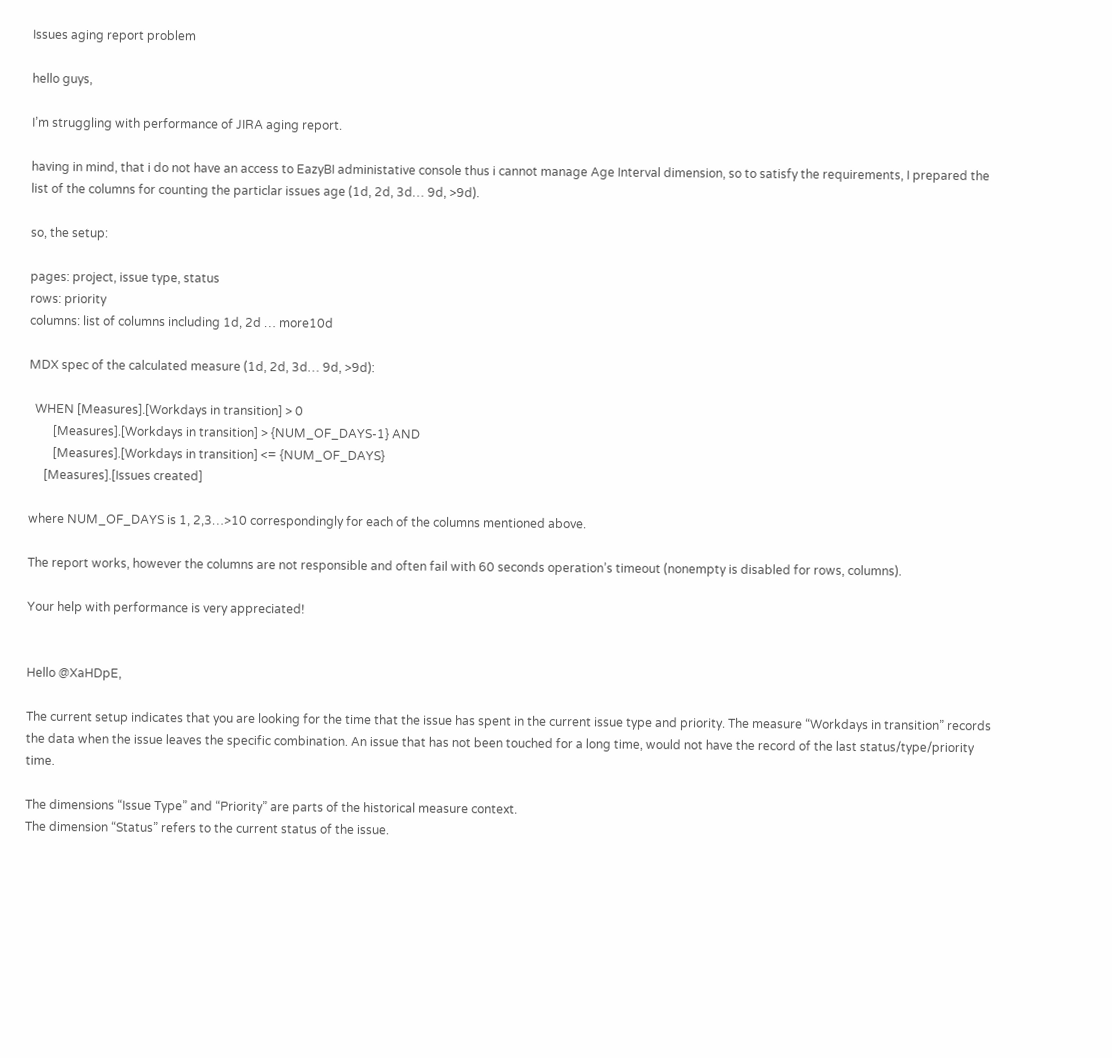Issues aging report problem

hello guys,

I’m struggling with performance of JIRA aging report.

having in mind, that i do not have an access to EazyBI administative console thus i cannot manage Age Interval dimension, so to satisfy the requirements, I prepared the list of the columns for counting the particlar issues age (1d, 2d, 3d… 9d, >9d).

so, the setup:

pages: project, issue type, status
rows: priority
columns: list of columns including 1d, 2d … more10d

MDX spec of the calculated measure (1d, 2d, 3d… 9d, >9d):

  WHEN [Measures].[Workdays in transition] > 0
        [Measures].[Workdays in transition] > {NUM_OF_DAYS-1} AND
        [Measures].[Workdays in transition] <= {NUM_OF_DAYS}
     [Measures].[Issues created]

where NUM_OF_DAYS is 1, 2,3…>10 correspondingly for each of the columns mentioned above.

The report works, however the columns are not responsible and often fail with 60 seconds operation’s timeout (nonempty is disabled for rows, columns).

Your help with performance is very appreciated!


Hello @XaHDpE,

The current setup indicates that you are looking for the time that the issue has spent in the current issue type and priority. The measure “Workdays in transition” records the data when the issue leaves the specific combination. An issue that has not been touched for a long time, would not have the record of the last status/type/priority time.

The dimensions “Issue Type” and “Priority” are parts of the historical measure context.
The dimension “Status” refers to the current status of the issue.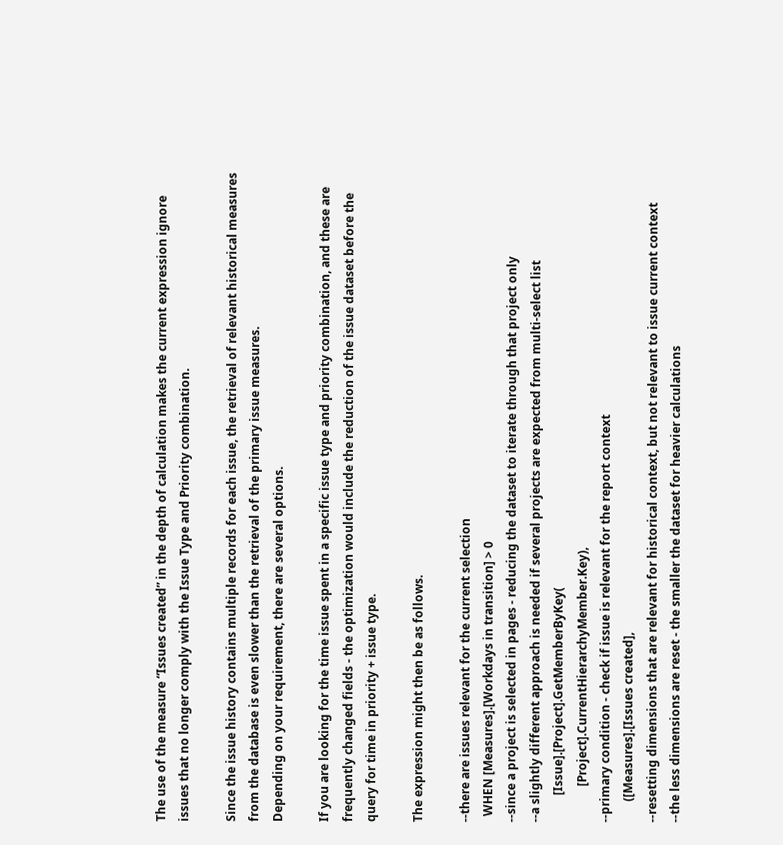The use of the measure “Issues created” in the depth of calculation makes the current expression ignore issues that no longer comply with the Issue Type and Priority combination.

Since the issue history contains multiple records for each issue, the retrieval of relevant historical measures from the database is even slower than the retrieval of the primary issue measures.
Depending on your requirement, there are several options.

If you are looking for the time issue spent in a specific issue type and priority combination, and these are frequently changed fields - the optimization would include the reduction of the issue dataset before the query for time in priority + issue type.

The expression might then be as follows.

--there are issues relevant for the current selection
  WHEN [Measures].[Workdays in transition] > 0
--since a project is selected in pages - reducing the dataset to iterate through that project only
--a slightly different approach is needed if several projects are expected from multi-select list
         [Issue].[Project].GetMemberByKey(
            [Project].CurrentHierarchyMember.Key),
--primary condition - check if issue is relevant for the report context
       ([Measures].[Issues created],
--resetting dimensions that are relevant for historical context, but not relevant to issue current context
--the less dimensions are reset - the smaller the dataset for heavier calculations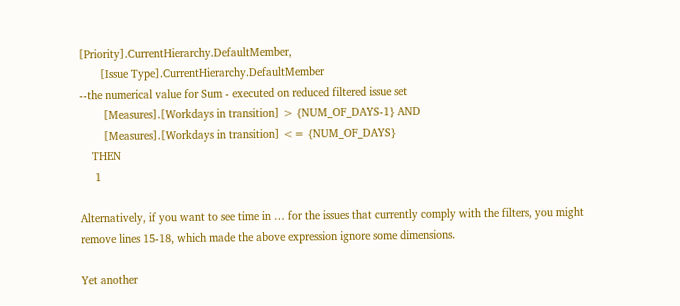[Priority].CurrentHierarchy.DefaultMember,
       [Issue Type].CurrentHierarchy.DefaultMember
--the numerical value for Sum - executed on reduced filtered issue set
        [Measures].[Workdays in transition] > {NUM_OF_DAYS-1} AND
        [Measures].[Workdays in transition] <= {NUM_OF_DAYS}
    THEN
     1

Alternatively, if you want to see time in … for the issues that currently comply with the filters, you might remove lines 15-18, which made the above expression ignore some dimensions.

Yet another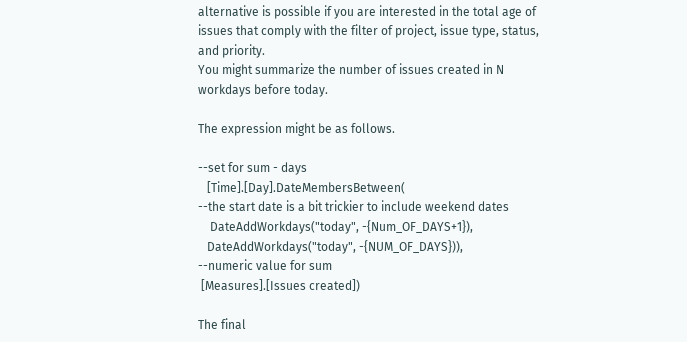alternative is possible if you are interested in the total age of issues that comply with the filter of project, issue type, status, and priority.
You might summarize the number of issues created in N workdays before today.

The expression might be as follows.

--set for sum - days
   [Time].[Day].DateMembersBetween(
--the start date is a bit trickier to include weekend dates
    DateAddWorkdays("today", -{Num_OF_DAYS+1}),
   DateAddWorkdays("today", -{NUM_OF_DAYS})),
--numeric value for sum
 [Measures].[Issues created])

The final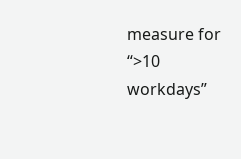measure for “>10 workdays”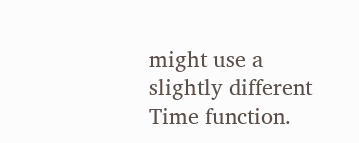might use a slightly different Time function.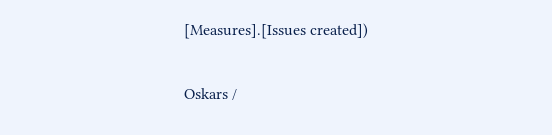[Measures].[Issues created])

Oskars /